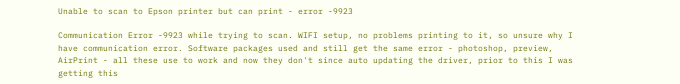Unable to scan to Epson printer but can print - error -9923

Communication Error -9923 while trying to scan. WIFI setup, no problems printing to it, so unsure why I have communication error. Software packages used and still get the same error - photoshop, preview, AirPrint - all these use to work and now they don't since auto updating the driver, prior to this I was getting this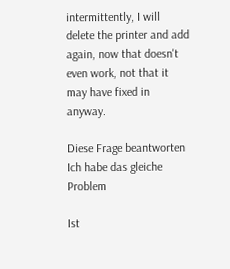intermittently, I will delete the printer and add again, now that doesn't even work, not that it may have fixed in anyway.

Diese Frage beantworten Ich habe das gleiche Problem

Ist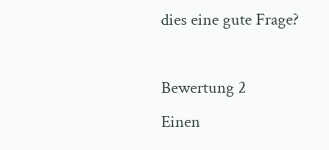dies eine gute Frage?

Bewertung 2
Einen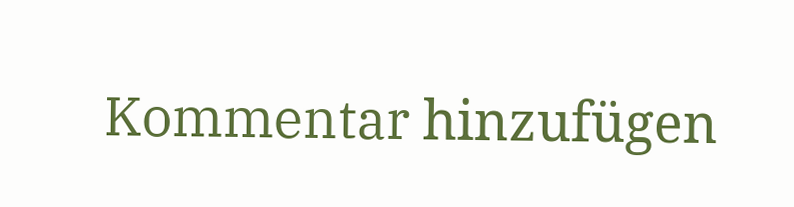Kommentar hinzufügen